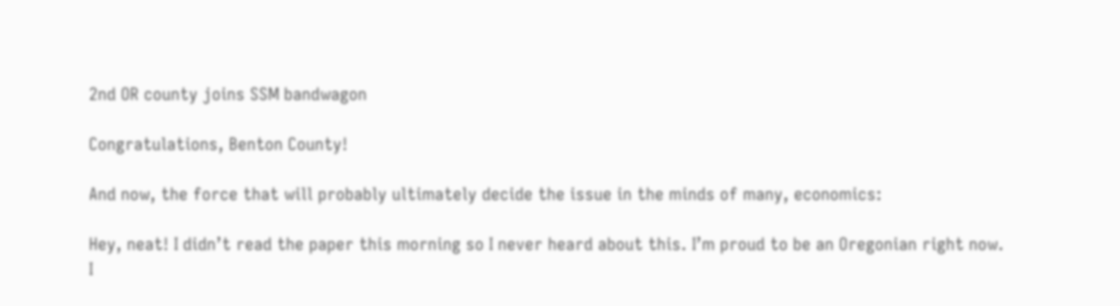2nd OR county joins SSM bandwagon

Congratulations, Benton County!

And now, the force that will probably ultimately decide the issue in the minds of many, economics:

Hey, neat! I didn’t read the paper this morning so I never heard about this. I’m proud to be an Oregonian right now. I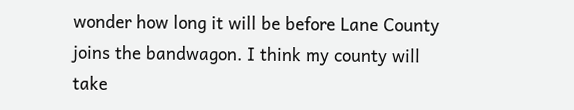wonder how long it will be before Lane County joins the bandwagon. I think my county will take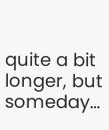quite a bit longer, but someday…